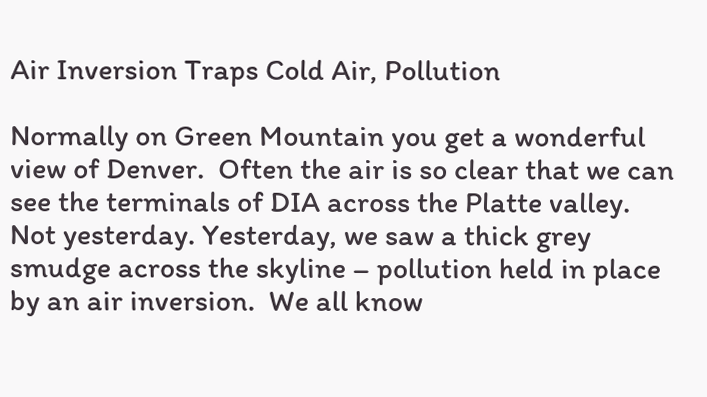Air Inversion Traps Cold Air, Pollution

Normally on Green Mountain you get a wonderful view of Denver.  Often the air is so clear that we can see the terminals of DIA across the Platte valley.   Not yesterday. Yesterday, we saw a thick grey smudge across the skyline – pollution held in place by an air inversion.  We all know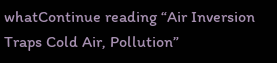whatContinue reading “Air Inversion Traps Cold Air, Pollution”